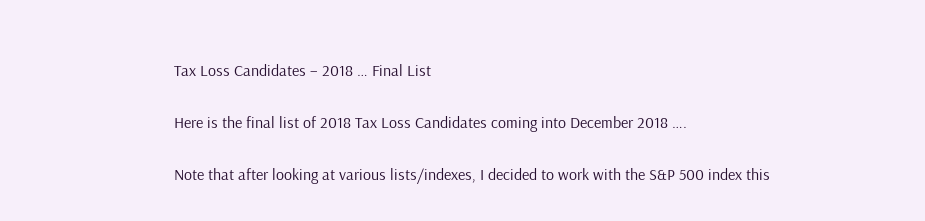Tax Loss Candidates – 2018 … Final List

Here is the final list of 2018 Tax Loss Candidates coming into December 2018 ….

Note that after looking at various lists/indexes, I decided to work with the S&P 500 index this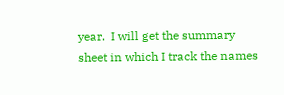year.  I will get the summary sheet in which I track the names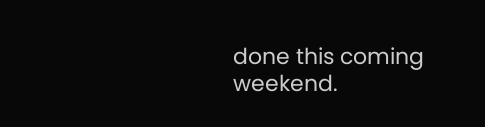done this coming weekend.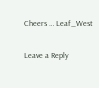Cheers … Leaf_West

Leave a Reply